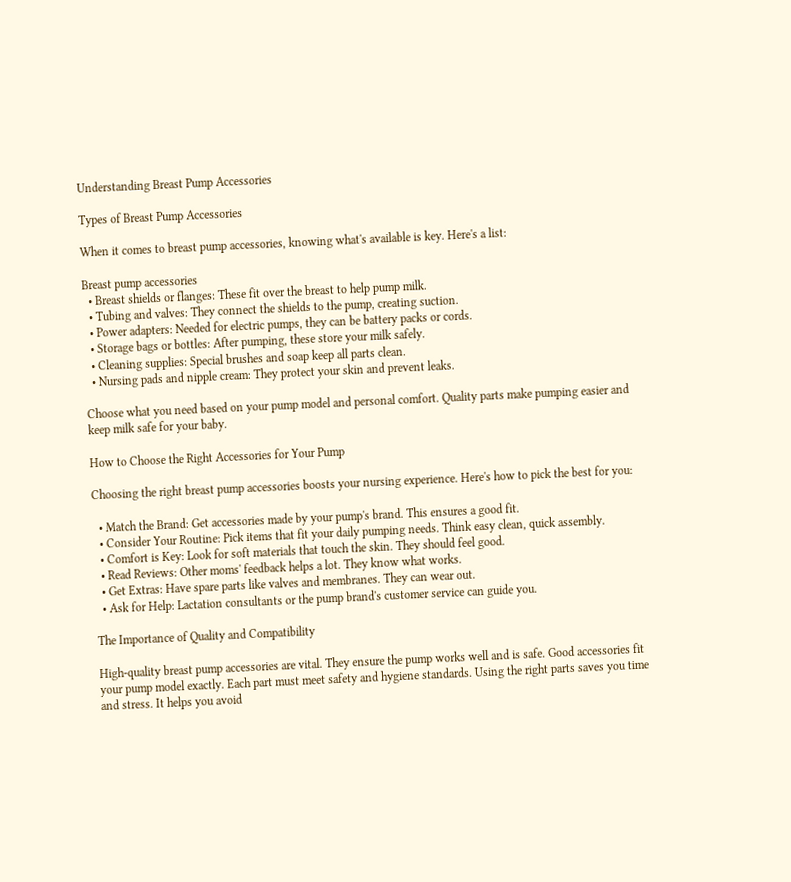Understanding Breast Pump Accessories

Types of Breast Pump Accessories

When it comes to breast pump accessories, knowing what's available is key. Here's a list:

Breast pump accessories
  • Breast shields or flanges: These fit over the breast to help pump milk.
  • Tubing and valves: They connect the shields to the pump, creating suction.
  • Power adapters: Needed for electric pumps, they can be battery packs or cords.
  • Storage bags or bottles: After pumping, these store your milk safely.
  • Cleaning supplies: Special brushes and soap keep all parts clean.
  • Nursing pads and nipple cream: They protect your skin and prevent leaks.

Choose what you need based on your pump model and personal comfort. Quality parts make pumping easier and keep milk safe for your baby.

How to Choose the Right Accessories for Your Pump

Choosing the right breast pump accessories boosts your nursing experience. Here's how to pick the best for you:

  • Match the Brand: Get accessories made by your pump's brand. This ensures a good fit.
  • Consider Your Routine: Pick items that fit your daily pumping needs. Think easy clean, quick assembly.
  • Comfort is Key: Look for soft materials that touch the skin. They should feel good.
  • Read Reviews: Other moms' feedback helps a lot. They know what works.
  • Get Extras: Have spare parts like valves and membranes. They can wear out.
  • Ask for Help: Lactation consultants or the pump brand's customer service can guide you.

The Importance of Quality and Compatibility

High-quality breast pump accessories are vital. They ensure the pump works well and is safe. Good accessories fit your pump model exactly. Each part must meet safety and hygiene standards. Using the right parts saves you time and stress. It helps you avoid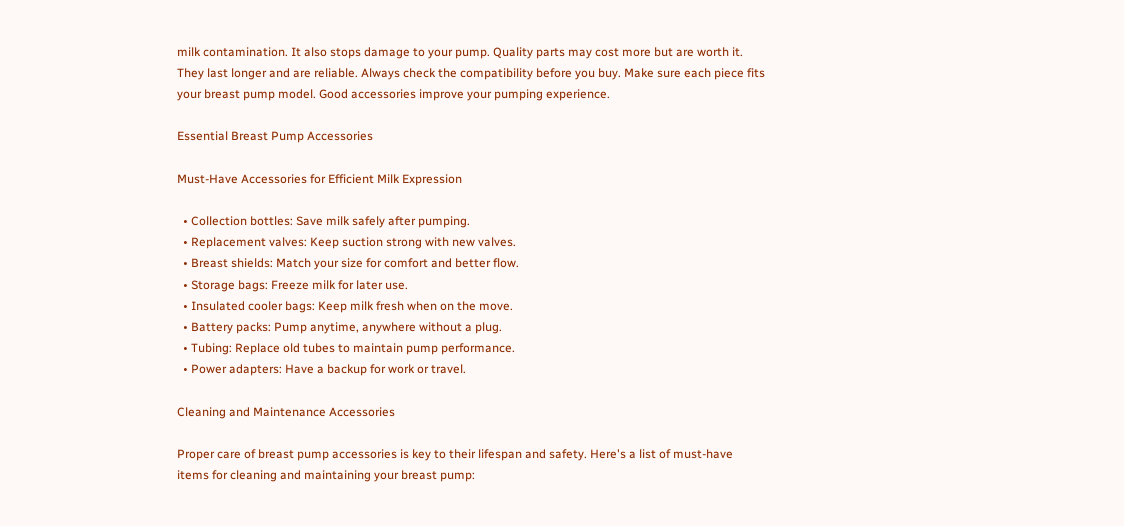milk contamination. It also stops damage to your pump. Quality parts may cost more but are worth it. They last longer and are reliable. Always check the compatibility before you buy. Make sure each piece fits your breast pump model. Good accessories improve your pumping experience.

Essential Breast Pump Accessories

Must-Have Accessories for Efficient Milk Expression

  • Collection bottles: Save milk safely after pumping.
  • Replacement valves: Keep suction strong with new valves.
  • Breast shields: Match your size for comfort and better flow.
  • Storage bags: Freeze milk for later use.
  • Insulated cooler bags: Keep milk fresh when on the move.
  • Battery packs: Pump anytime, anywhere without a plug.
  • Tubing: Replace old tubes to maintain pump performance.
  • Power adapters: Have a backup for work or travel.

Cleaning and Maintenance Accessories

Proper care of breast pump accessories is key to their lifespan and safety. Here's a list of must-have items for cleaning and maintaining your breast pump: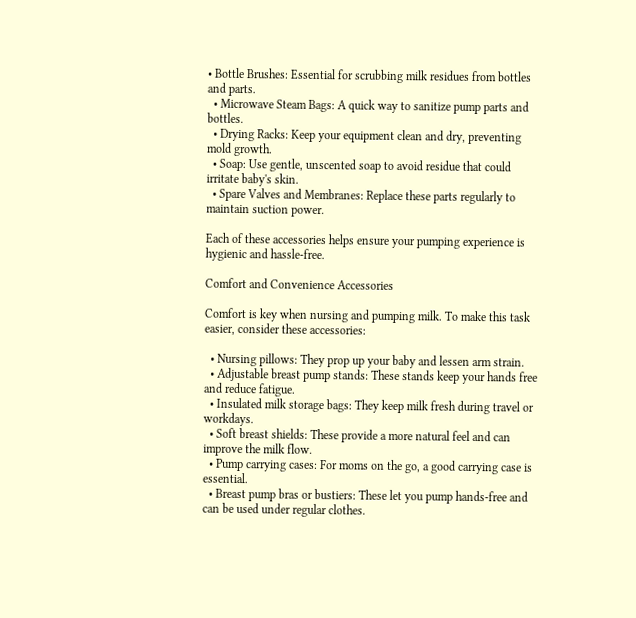• Bottle Brushes: Essential for scrubbing milk residues from bottles and parts.
  • Microwave Steam Bags: A quick way to sanitize pump parts and bottles.
  • Drying Racks: Keep your equipment clean and dry, preventing mold growth.
  • Soap: Use gentle, unscented soap to avoid residue that could irritate baby's skin.
  • Spare Valves and Membranes: Replace these parts regularly to maintain suction power.

Each of these accessories helps ensure your pumping experience is hygienic and hassle-free.

Comfort and Convenience Accessories

Comfort is key when nursing and pumping milk. To make this task easier, consider these accessories:

  • Nursing pillows: They prop up your baby and lessen arm strain.
  • Adjustable breast pump stands: These stands keep your hands free and reduce fatigue.
  • Insulated milk storage bags: They keep milk fresh during travel or workdays.
  • Soft breast shields: These provide a more natural feel and can improve the milk flow.
  • Pump carrying cases: For moms on the go, a good carrying case is essential.
  • Breast pump bras or bustiers: These let you pump hands-free and can be used under regular clothes.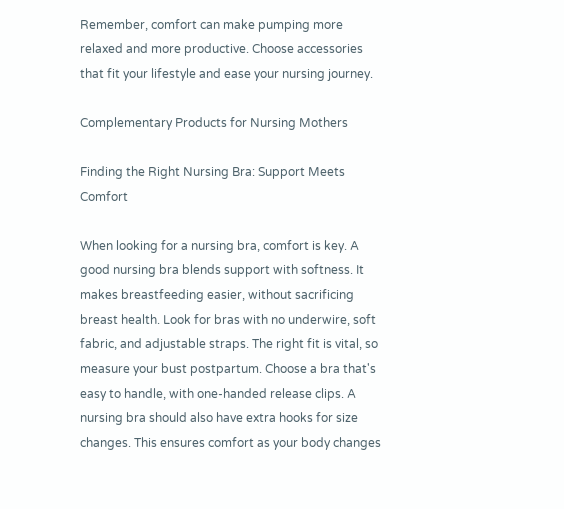Remember, comfort can make pumping more relaxed and more productive. Choose accessories that fit your lifestyle and ease your nursing journey.

Complementary Products for Nursing Mothers

Finding the Right Nursing Bra: Support Meets Comfort

When looking for a nursing bra, comfort is key. A good nursing bra blends support with softness. It makes breastfeeding easier, without sacrificing breast health. Look for bras with no underwire, soft fabric, and adjustable straps. The right fit is vital, so measure your bust postpartum. Choose a bra that's easy to handle, with one-handed release clips. A nursing bra should also have extra hooks for size changes. This ensures comfort as your body changes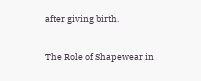after giving birth.

The Role of Shapewear in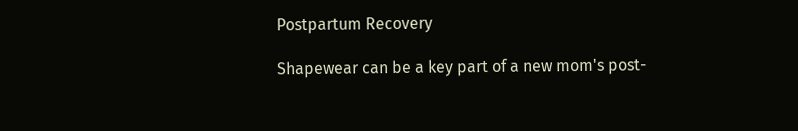Postpartum Recovery

Shapewear can be a key part of a new mom's post-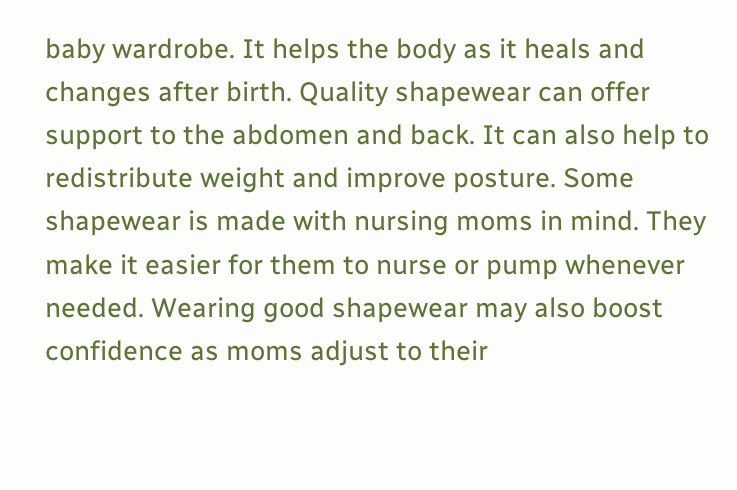baby wardrobe. It helps the body as it heals and changes after birth. Quality shapewear can offer support to the abdomen and back. It can also help to redistribute weight and improve posture. Some shapewear is made with nursing moms in mind. They make it easier for them to nurse or pump whenever needed. Wearing good shapewear may also boost confidence as moms adjust to their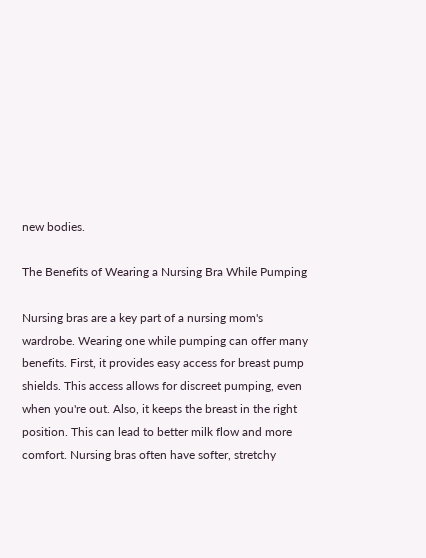new bodies.

The Benefits of Wearing a Nursing Bra While Pumping

Nursing bras are a key part of a nursing mom's wardrobe. Wearing one while pumping can offer many benefits. First, it provides easy access for breast pump shields. This access allows for discreet pumping, even when you're out. Also, it keeps the breast in the right position. This can lead to better milk flow and more comfort. Nursing bras often have softer, stretchy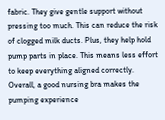fabric. They give gentle support without pressing too much. This can reduce the risk of clogged milk ducts. Plus, they help hold pump parts in place. This means less effort to keep everything aligned correctly. Overall, a good nursing bra makes the pumping experience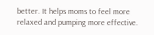better. It helps moms to feel more relaxed and pumping more effective.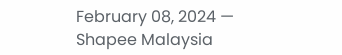February 08, 2024 — Shapee Malaysia